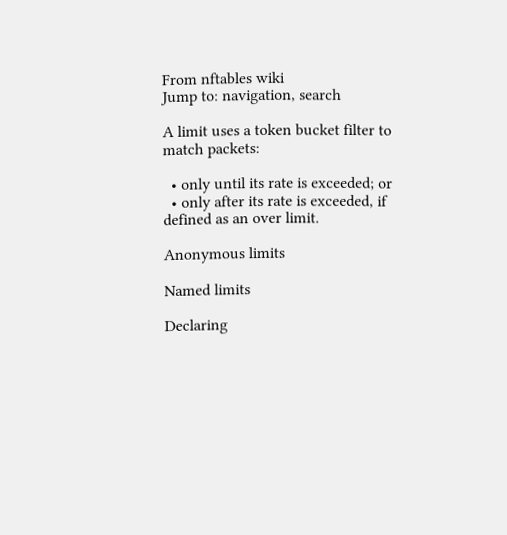From nftables wiki
Jump to: navigation, search

A limit uses a token bucket filter to match packets:

  • only until its rate is exceeded; or
  • only after its rate is exceeded, if defined as an over limit.

Anonymous limits

Named limits

Declaring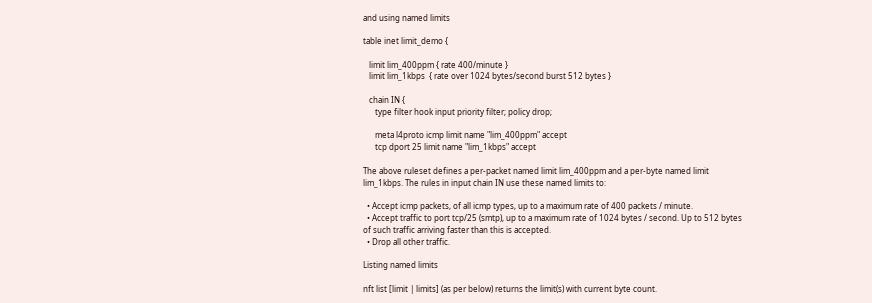and using named limits

table inet limit_demo {

   limit lim_400ppm { rate 400/minute }
   limit lim_1kbps  { rate over 1024 bytes/second burst 512 bytes }

   chain IN {
      type filter hook input priority filter; policy drop;

      meta l4proto icmp limit name "lim_400ppm" accept
      tcp dport 25 limit name "lim_1kbps" accept

The above ruleset defines a per-packet named limit lim_400ppm and a per-byte named limit lim_1kbps. The rules in input chain IN use these named limits to:

  • Accept icmp packets, of all icmp types, up to a maximum rate of 400 packets / minute.
  • Accept traffic to port tcp/25 (smtp), up to a maximum rate of 1024 bytes / second. Up to 512 bytes of such traffic arriving faster than this is accepted.
  • Drop all other traffic.

Listing named limits

nft list [limit | limits] (as per below) returns the limit(s) with current byte count.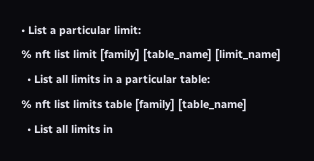• List a particular limit:
% nft list limit [family] [table_name] [limit_name]
  • List all limits in a particular table:
% nft list limits table [family] [table_name]
  • List all limits in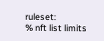ruleset:
% nft list limits